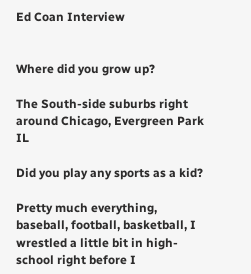Ed Coan Interview


Where did you grow up?

The South-side suburbs right around Chicago, Evergreen Park IL

Did you play any sports as a kid?

Pretty much everything, baseball, football, basketball, I wrestled a little bit in high-school right before I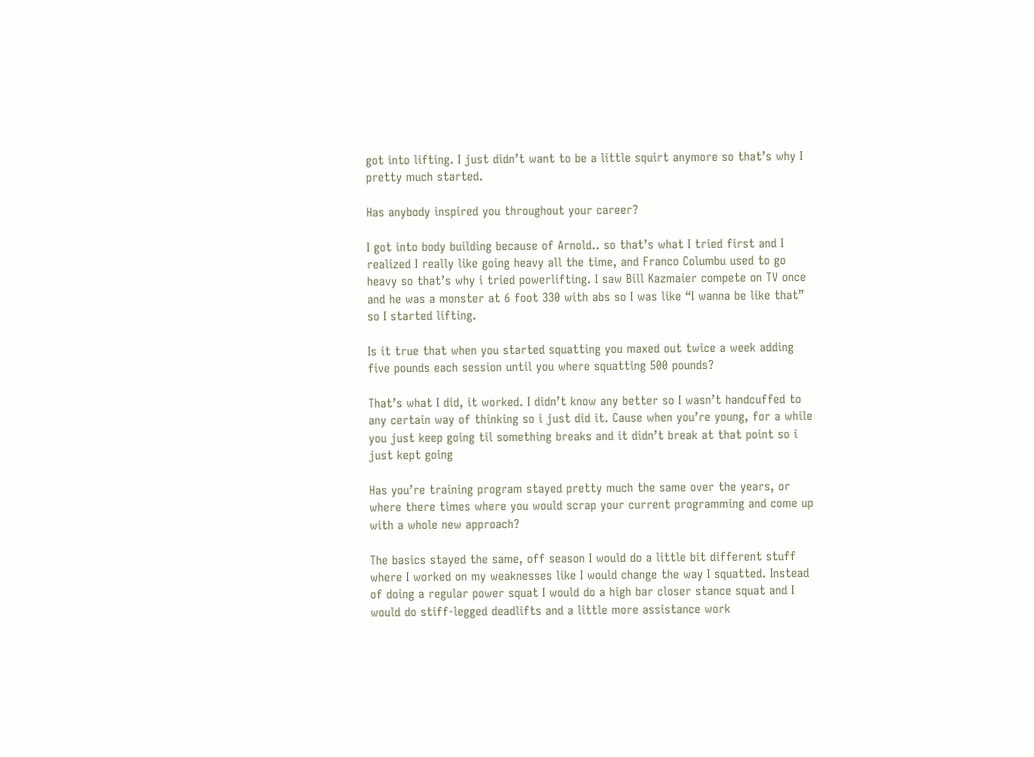got into lifting. I just didn’t want to be a little squirt anymore so that’s why I pretty much started.

Has anybody inspired you throughout your career?

I got into body building because of Arnold.. so that’s what I tried first and I realized I really like going heavy all the time, and Franco Columbu used to go heavy so that’s why i tried powerlifting. I saw Bill Kazmaier compete on TV once and he was a monster at 6 foot 330 with abs so I was like “I wanna be like that” so I started lifting.

Is it true that when you started squatting you maxed out twice a week adding five pounds each session until you where squatting 500 pounds?

That’s what I did, it worked. I didn’t know any better so I wasn’t handcuffed to any certain way of thinking so i just did it. Cause when you’re young, for a while you just keep going til something breaks and it didn’t break at that point so i just kept going

Has you’re training program stayed pretty much the same over the years, or where there times where you would scrap your current programming and come up with a whole new approach?

The basics stayed the same, off season I would do a little bit different stuff where I worked on my weaknesses like I would change the way I squatted. Instead of doing a regular power squat I would do a high bar closer stance squat and I would do stiff-legged deadlifts and a little more assistance work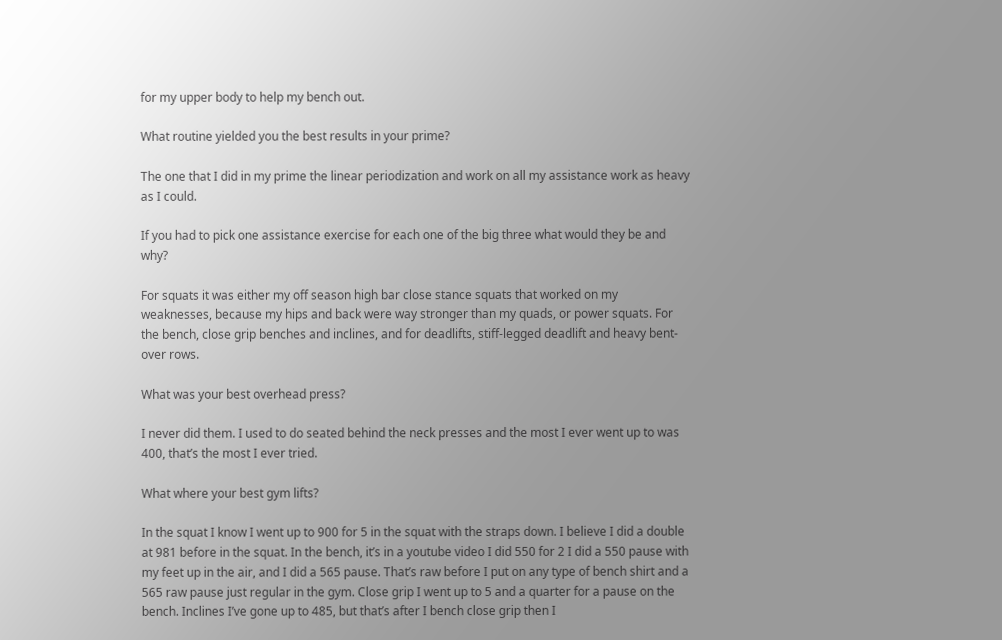for my upper body to help my bench out.

What routine yielded you the best results in your prime?

The one that I did in my prime the linear periodization and work on all my assistance work as heavy as I could.

If you had to pick one assistance exercise for each one of the big three what would they be and why?

For squats it was either my off season high bar close stance squats that worked on my weaknesses, because my hips and back were way stronger than my quads, or power squats. For the bench, close grip benches and inclines, and for deadlifts, stiff-legged deadlift and heavy bent-over rows.

What was your best overhead press?

I never did them. I used to do seated behind the neck presses and the most I ever went up to was 400, that’s the most I ever tried.

What where your best gym lifts?

In the squat I know I went up to 900 for 5 in the squat with the straps down. I believe I did a double at 981 before in the squat. In the bench, it’s in a youtube video I did 550 for 2 I did a 550 pause with my feet up in the air, and I did a 565 pause. That’s raw before I put on any type of bench shirt and a 565 raw pause just regular in the gym. Close grip I went up to 5 and a quarter for a pause on the bench. Inclines I’ve gone up to 485, but that’s after I bench close grip then I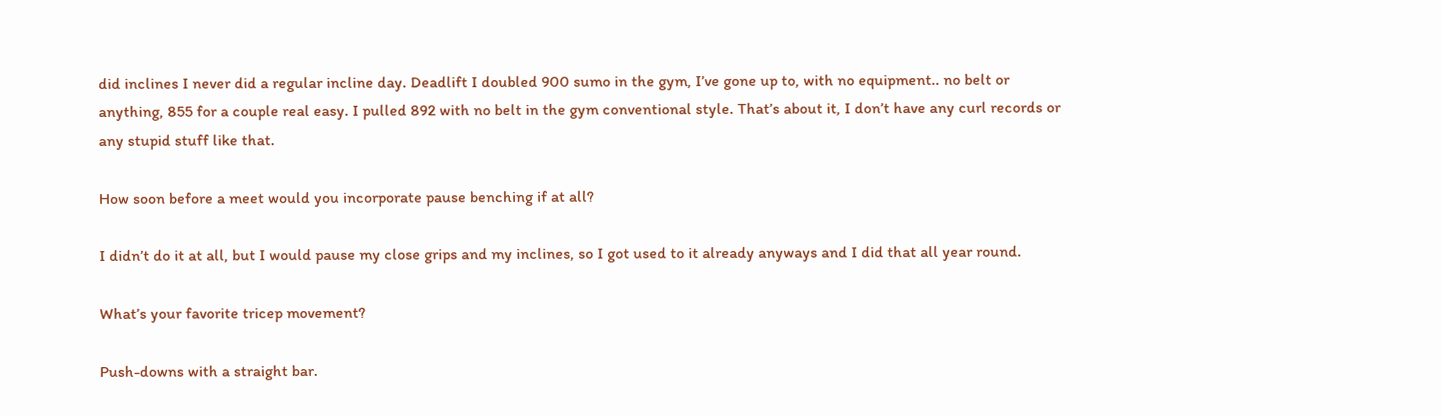did inclines I never did a regular incline day. Deadlift I doubled 900 sumo in the gym, I’ve gone up to, with no equipment.. no belt or anything, 855 for a couple real easy. I pulled 892 with no belt in the gym conventional style. That’s about it, I don’t have any curl records or any stupid stuff like that.

How soon before a meet would you incorporate pause benching if at all?

I didn’t do it at all, but I would pause my close grips and my inclines, so I got used to it already anyways and I did that all year round.

What’s your favorite tricep movement?

Push-downs with a straight bar.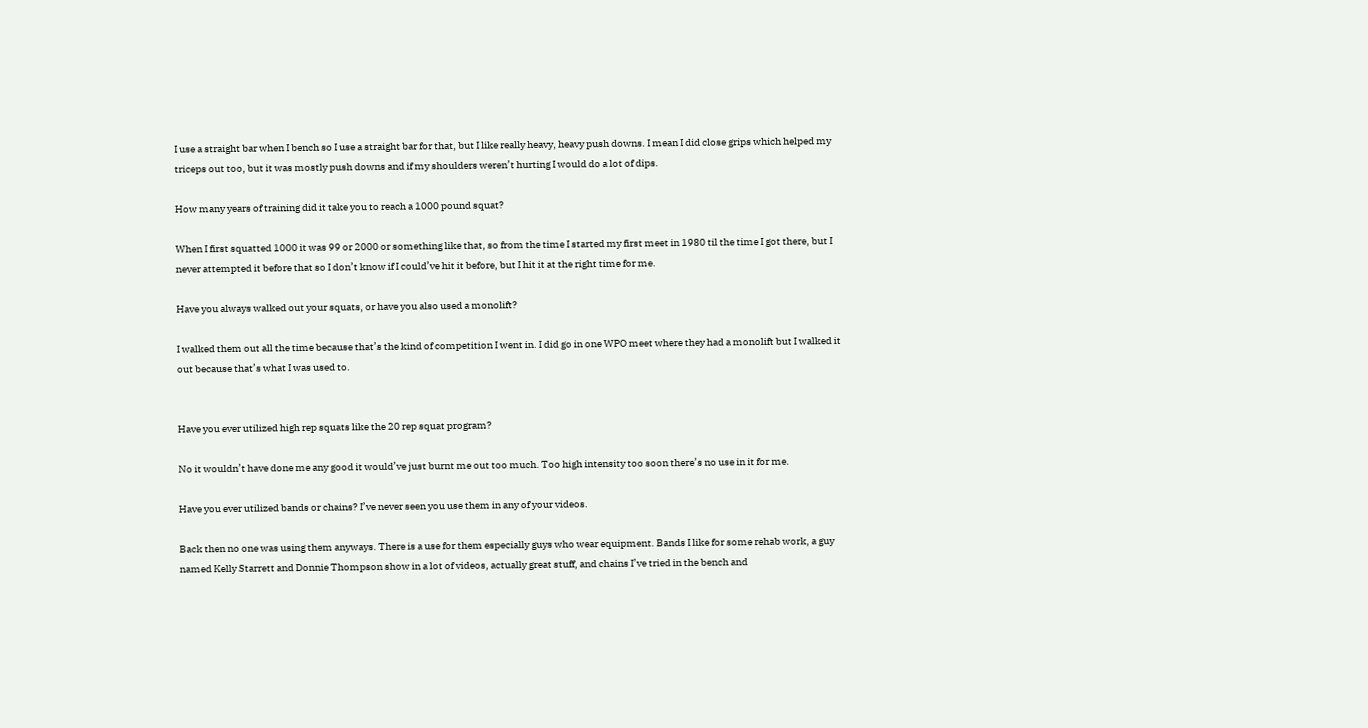I use a straight bar when I bench so I use a straight bar for that, but I like really heavy, heavy push downs. I mean I did close grips which helped my triceps out too, but it was mostly push downs and if my shoulders weren’t hurting I would do a lot of dips.

How many years of training did it take you to reach a 1000 pound squat?

When I first squatted 1000 it was 99 or 2000 or something like that, so from the time I started my first meet in 1980 til the time I got there, but I never attempted it before that so I don’t know if I could’ve hit it before, but I hit it at the right time for me.

Have you always walked out your squats, or have you also used a monolift?

I walked them out all the time because that’s the kind of competition I went in. I did go in one WPO meet where they had a monolift but I walked it out because that’s what I was used to.


Have you ever utilized high rep squats like the 20 rep squat program?

No it wouldn’t have done me any good it would’ve just burnt me out too much. Too high intensity too soon there’s no use in it for me.

Have you ever utilized bands or chains? I’ve never seen you use them in any of your videos.

Back then no one was using them anyways. There is a use for them especially guys who wear equipment. Bands I like for some rehab work, a guy named Kelly Starrett and Donnie Thompson show in a lot of videos, actually great stuff, and chains I’ve tried in the bench and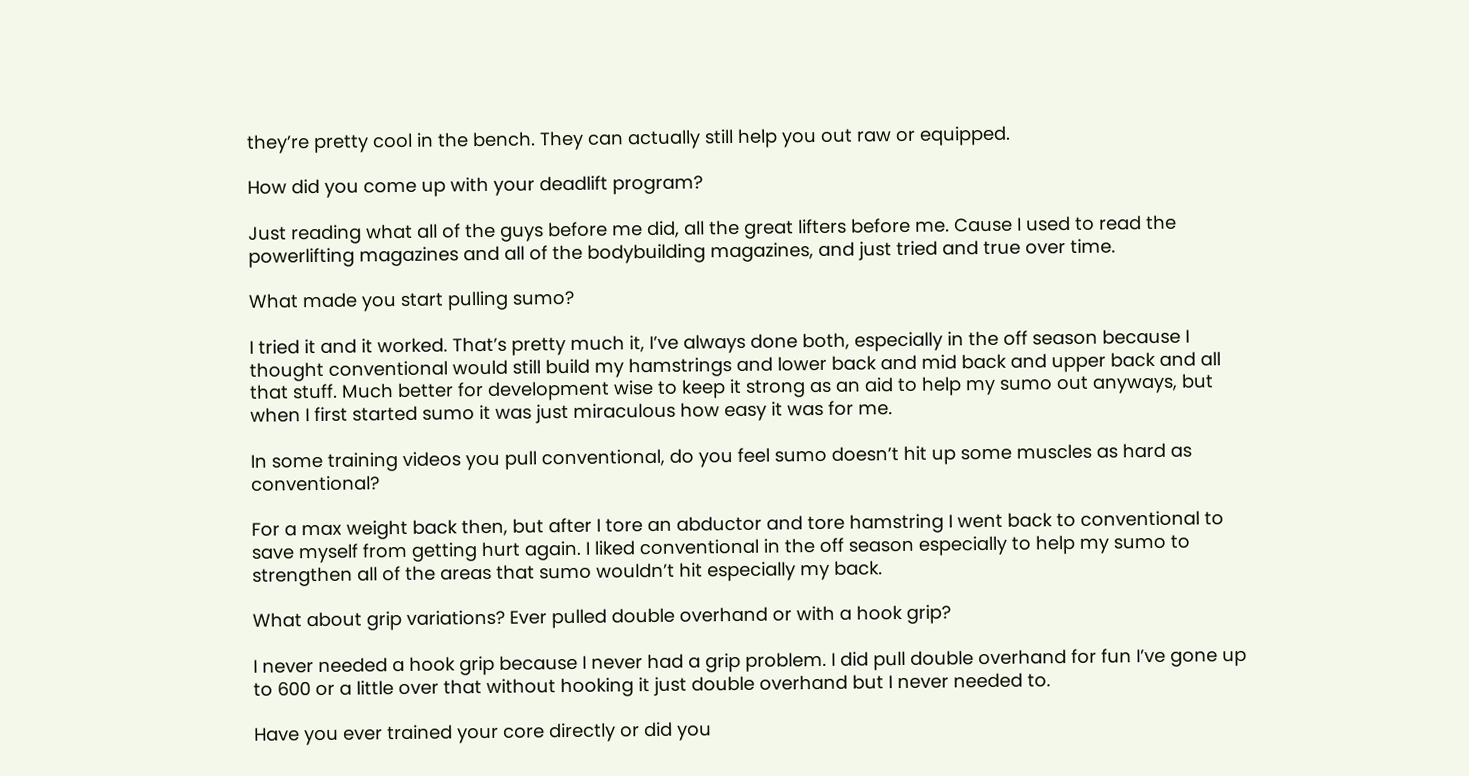they’re pretty cool in the bench. They can actually still help you out raw or equipped.

How did you come up with your deadlift program?

Just reading what all of the guys before me did, all the great lifters before me. Cause I used to read the powerlifting magazines and all of the bodybuilding magazines, and just tried and true over time.

What made you start pulling sumo?

I tried it and it worked. That’s pretty much it, I’ve always done both, especially in the off season because I thought conventional would still build my hamstrings and lower back and mid back and upper back and all that stuff. Much better for development wise to keep it strong as an aid to help my sumo out anyways, but when I first started sumo it was just miraculous how easy it was for me.

In some training videos you pull conventional, do you feel sumo doesn’t hit up some muscles as hard as conventional?

For a max weight back then, but after I tore an abductor and tore hamstring I went back to conventional to save myself from getting hurt again. I liked conventional in the off season especially to help my sumo to strengthen all of the areas that sumo wouldn’t hit especially my back.

What about grip variations? Ever pulled double overhand or with a hook grip?

I never needed a hook grip because I never had a grip problem. I did pull double overhand for fun I’ve gone up to 600 or a little over that without hooking it just double overhand but I never needed to.

Have you ever trained your core directly or did you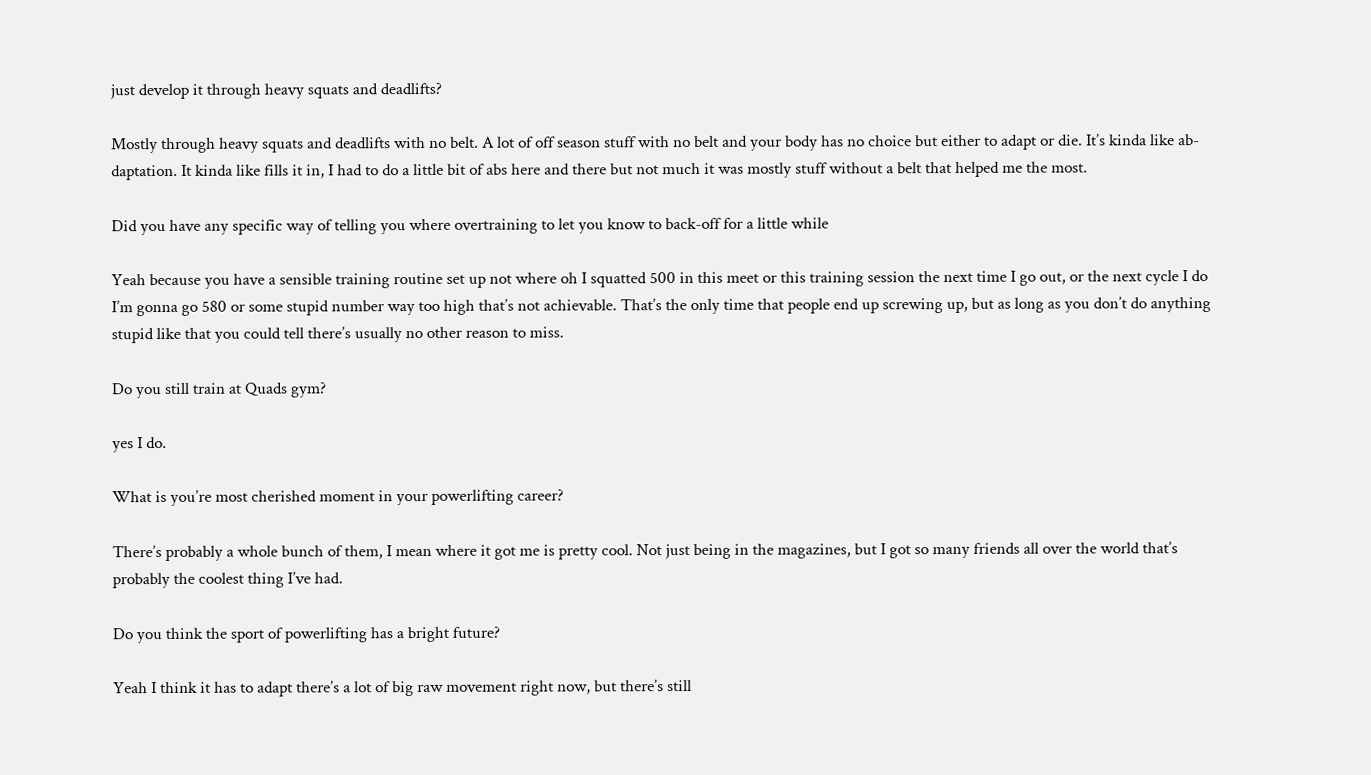just develop it through heavy squats and deadlifts?

Mostly through heavy squats and deadlifts with no belt. A lot of off season stuff with no belt and your body has no choice but either to adapt or die. It’s kinda like ab-daptation. It kinda like fills it in, I had to do a little bit of abs here and there but not much it was mostly stuff without a belt that helped me the most.

Did you have any specific way of telling you where overtraining to let you know to back-off for a little while

Yeah because you have a sensible training routine set up not where oh I squatted 500 in this meet or this training session the next time I go out, or the next cycle I do I’m gonna go 580 or some stupid number way too high that’s not achievable. That’s the only time that people end up screwing up, but as long as you don’t do anything stupid like that you could tell there’s usually no other reason to miss.

Do you still train at Quads gym?

yes I do.

What is you’re most cherished moment in your powerlifting career?

There’s probably a whole bunch of them, I mean where it got me is pretty cool. Not just being in the magazines, but I got so many friends all over the world that’s probably the coolest thing I’ve had.

Do you think the sport of powerlifting has a bright future?

Yeah I think it has to adapt there’s a lot of big raw movement right now, but there’s still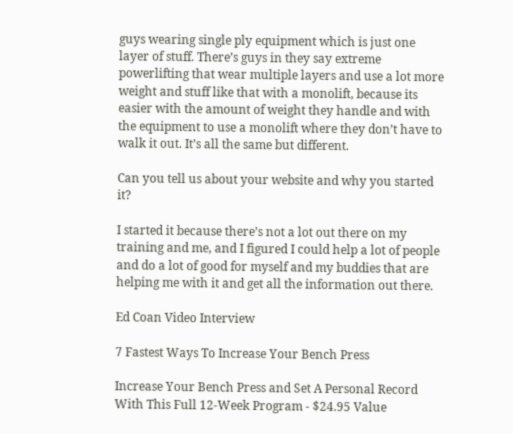guys wearing single ply equipment which is just one layer of stuff. There’s guys in they say extreme powerlifting that wear multiple layers and use a lot more weight and stuff like that with a monolift, because its easier with the amount of weight they handle and with the equipment to use a monolift where they don’t have to walk it out. It’s all the same but different.

Can you tell us about your website and why you started it?

I started it because there’s not a lot out there on my training and me, and I figured I could help a lot of people and do a lot of good for myself and my buddies that are helping me with it and get all the information out there.

Ed Coan Video Interview

7 Fastest Ways To Increase Your Bench Press

Increase Your Bench Press and Set A Personal Record With This Full 12-Week Program - $24.95 Value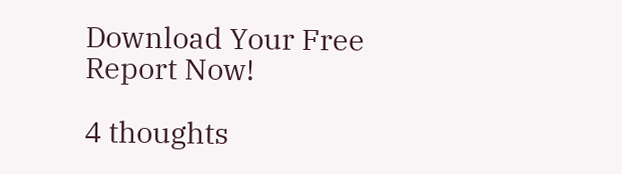Download Your Free Report Now!

4 thoughts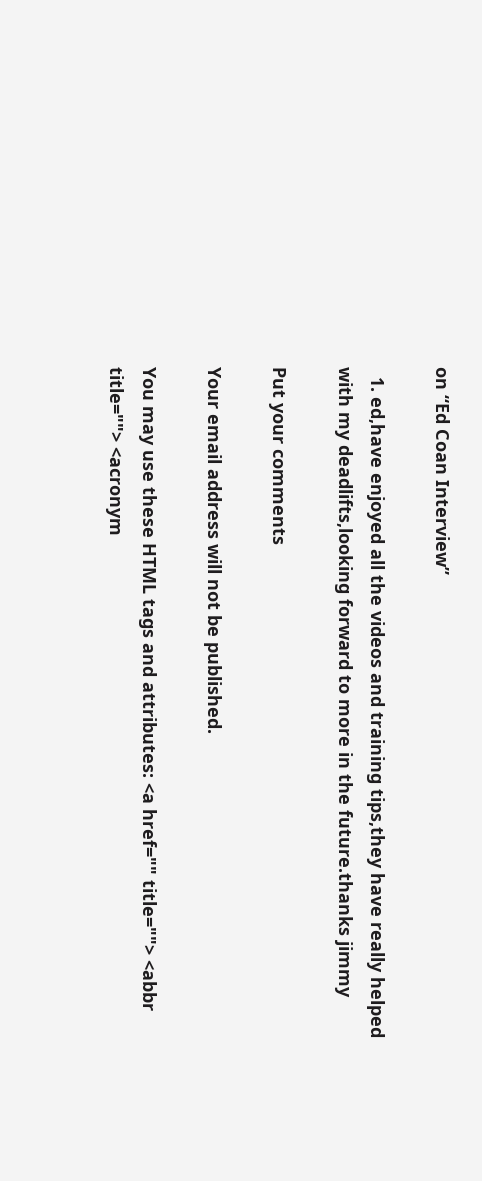on “Ed Coan Interview”

  1. ed,have enjoyed all the videos and training tips,they have really helped with my deadlifts,looking forward to more in the future.thanks jimmy

Put your comments

Your email address will not be published.

You may use these HTML tags and attributes: <a href="" title=""> <abbr title=""> <acronym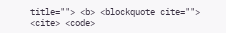title=""> <b> <blockquote cite=""> <cite> <code>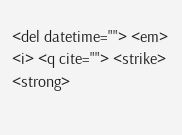<del datetime=""> <em> <i> <q cite=""> <strike> <strong>